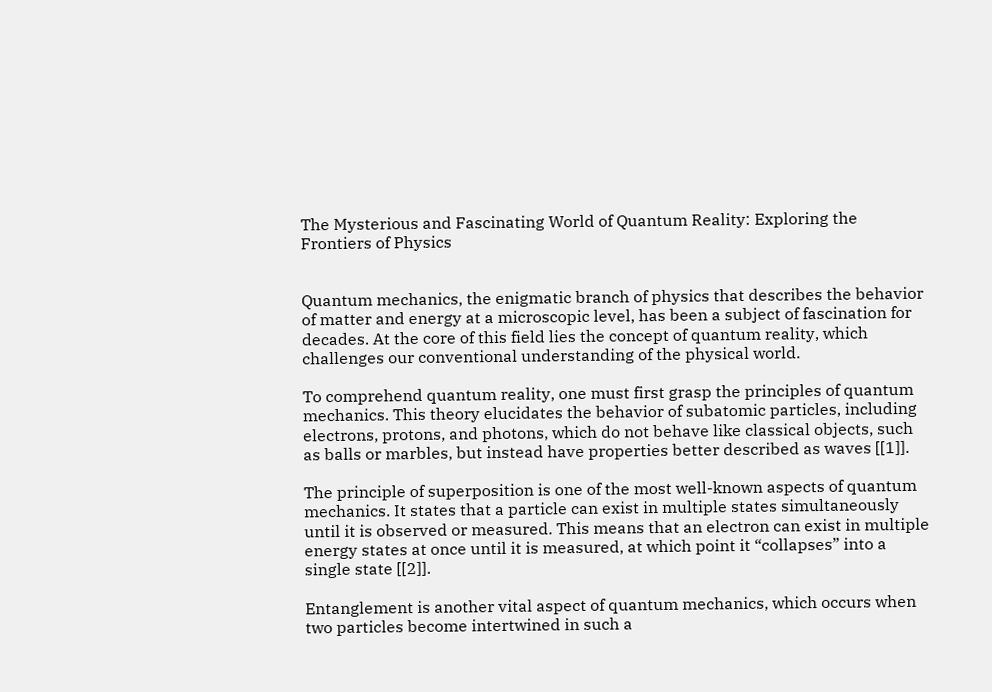The Mysterious and Fascinating World of Quantum Reality: Exploring the Frontiers of Physics


Quantum mechanics, the enigmatic branch of physics that describes the behavior of matter and energy at a microscopic level, has been a subject of fascination for decades. At the core of this field lies the concept of quantum reality, which challenges our conventional understanding of the physical world.

To comprehend quantum reality, one must first grasp the principles of quantum mechanics. This theory elucidates the behavior of subatomic particles, including electrons, protons, and photons, which do not behave like classical objects, such as balls or marbles, but instead have properties better described as waves [[1]].

The principle of superposition is one of the most well-known aspects of quantum mechanics. It states that a particle can exist in multiple states simultaneously until it is observed or measured. This means that an electron can exist in multiple energy states at once until it is measured, at which point it “collapses” into a single state [[2]].

Entanglement is another vital aspect of quantum mechanics, which occurs when two particles become intertwined in such a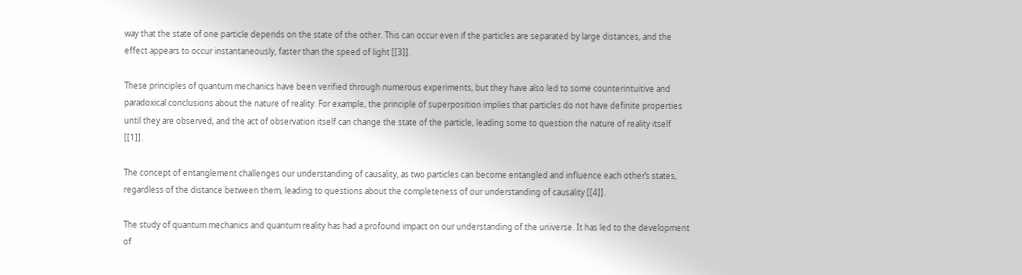way that the state of one particle depends on the state of the other. This can occur even if the particles are separated by large distances, and the effect appears to occur instantaneously, faster than the speed of light [[3]].

These principles of quantum mechanics have been verified through numerous experiments, but they have also led to some counterintuitive and paradoxical conclusions about the nature of reality. For example, the principle of superposition implies that particles do not have definite properties until they are observed, and the act of observation itself can change the state of the particle, leading some to question the nature of reality itself [[1]].

The concept of entanglement challenges our understanding of causality, as two particles can become entangled and influence each other’s states, regardless of the distance between them, leading to questions about the completeness of our understanding of causality [[4]].

The study of quantum mechanics and quantum reality has had a profound impact on our understanding of the universe. It has led to the development of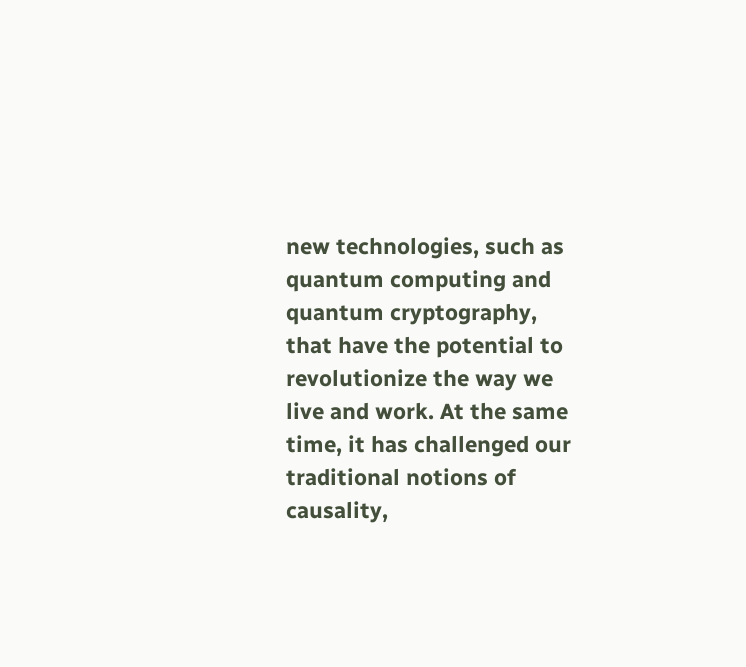new technologies, such as quantum computing and quantum cryptography, that have the potential to revolutionize the way we live and work. At the same time, it has challenged our traditional notions of causality,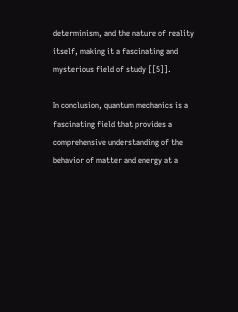determinism, and the nature of reality itself, making it a fascinating and mysterious field of study [[5]].

In conclusion, quantum mechanics is a fascinating field that provides a comprehensive understanding of the behavior of matter and energy at a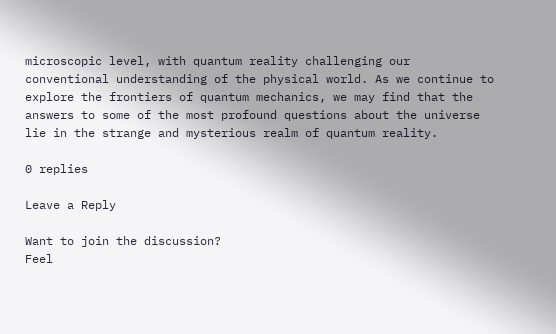microscopic level, with quantum reality challenging our conventional understanding of the physical world. As we continue to explore the frontiers of quantum mechanics, we may find that the answers to some of the most profound questions about the universe lie in the strange and mysterious realm of quantum reality.

0 replies

Leave a Reply

Want to join the discussion?
Feel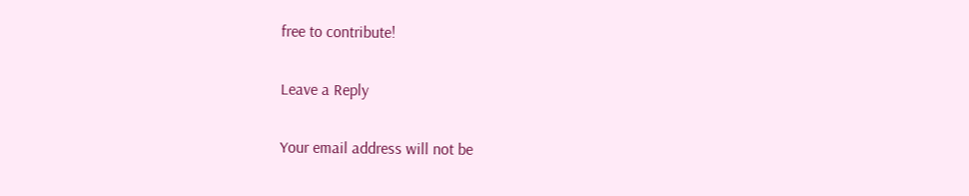free to contribute!

Leave a Reply

Your email address will not be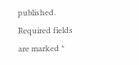published. Required fields are marked *